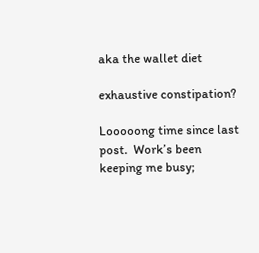aka the wallet diet

exhaustive constipation?

Looooong time since last post.  Work’s been keeping me busy;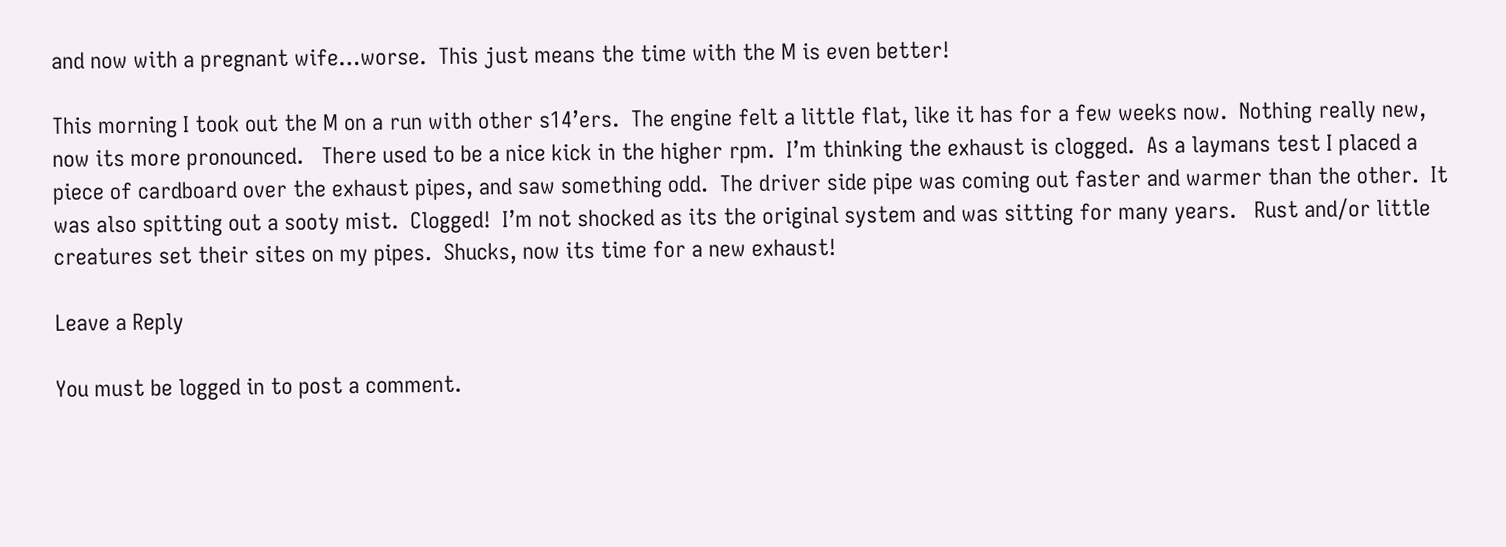and now with a pregnant wife…worse.  This just means the time with the M is even better!

This morning I took out the M on a run with other s14’ers.  The engine felt a little flat, like it has for a few weeks now.  Nothing really new, now its more pronounced.   There used to be a nice kick in the higher rpm.  I’m thinking the exhaust is clogged.  As a laymans test I placed a piece of cardboard over the exhaust pipes, and saw something odd.  The driver side pipe was coming out faster and warmer than the other.  It was also spitting out a sooty mist.  Clogged!  I’m not shocked as its the original system and was sitting for many years.   Rust and/or little creatures set their sites on my pipes.  Shucks, now its time for a new exhaust!

Leave a Reply

You must be logged in to post a comment.